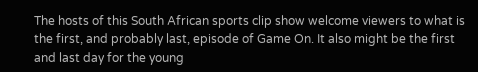The hosts of this South African sports clip show welcome viewers to what is the first, and probably last, episode of Game On. It also might be the first and last day for the young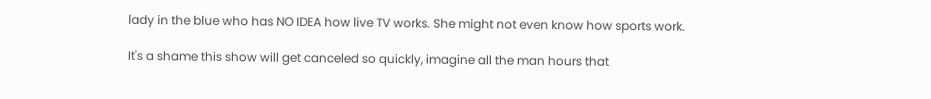lady in the blue who has NO IDEA how live TV works. She might not even know how sports work.

It's a shame this show will get canceled so quickly, imagine all the man hours that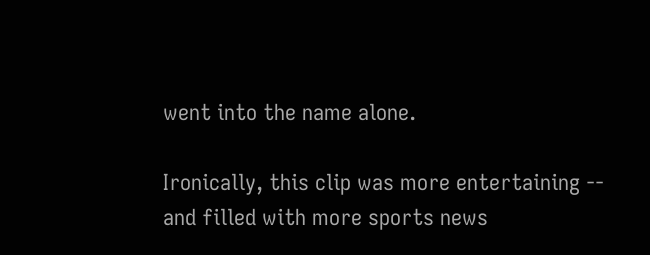went into the name alone.

Ironically, this clip was more entertaining -- and filled with more sports news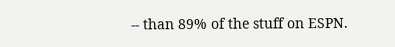-- than 89% of the stuff on ESPN.